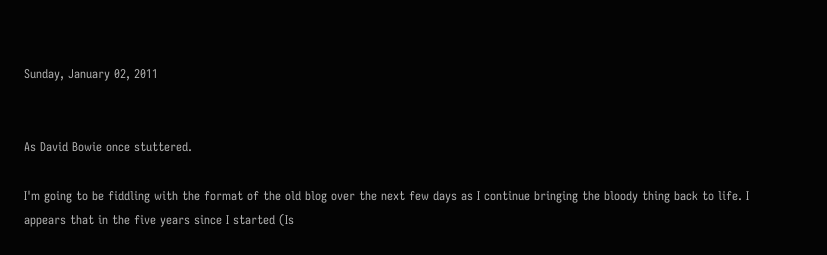Sunday, January 02, 2011


As David Bowie once stuttered.

I'm going to be fiddling with the format of the old blog over the next few days as I continue bringing the bloody thing back to life. I appears that in the five years since I started (Is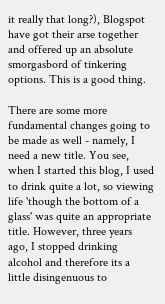it really that long?), Blogspot have got their arse together and offered up an absolute smorgasbord of tinkering options. This is a good thing.

There are some more fundamental changes going to be made as well - namely, I need a new title. You see, when I started this blog, I used to drink quite a lot, so viewing life 'though the bottom of a glass' was quite an appropriate title. However, three years ago, I stopped drinking alcohol and therefore its a little disingenuous to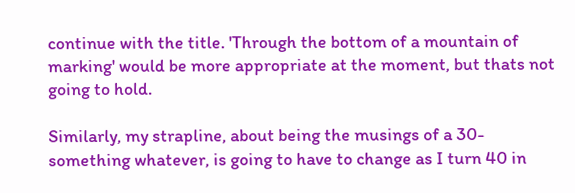continue with the title. 'Through the bottom of a mountain of marking' would be more appropriate at the moment, but thats not going to hold.

Similarly, my strapline, about being the musings of a 30-something whatever, is going to have to change as I turn 40 in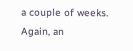a couple of weeks. Again, an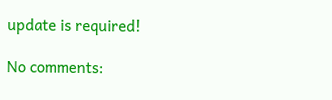update is required!

No comments: